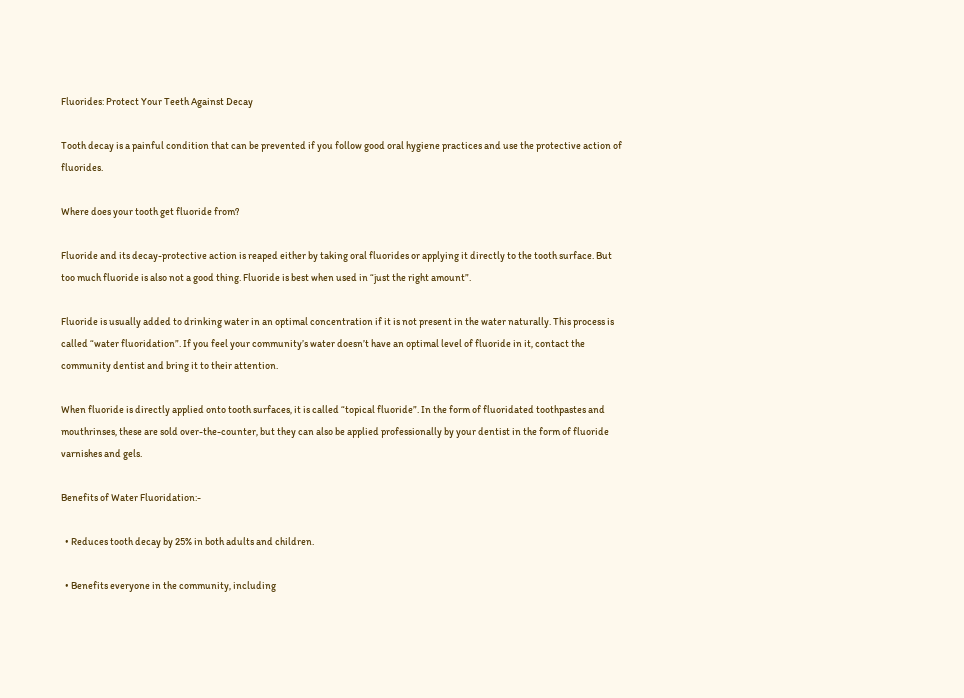Fluorides: Protect Your Teeth Against Decay

Tooth decay is a painful condition that can be prevented if you follow good oral hygiene practices and use the protective action of fluorides.

Where does your tooth get fluoride from?

Fluoride and its decay-protective action is reaped either by taking oral fluorides or applying it directly to the tooth surface. But too much fluoride is also not a good thing. Fluoride is best when used in “just the right amount”.

Fluoride is usually added to drinking water in an optimal concentration if it is not present in the water naturally. This process is called “water fluoridation”. If you feel your community’s water doesn’t have an optimal level of fluoride in it, contact the community dentist and bring it to their attention.

When fluoride is directly applied onto tooth surfaces, it is called “topical fluoride”. In the form of fluoridated toothpastes and mouthrinses, these are sold over-the-counter, but they can also be applied professionally by your dentist in the form of fluoride varnishes and gels.

Benefits of Water Fluoridation:-

  • Reduces tooth decay by 25% in both adults and children.

  • Benefits everyone in the community, including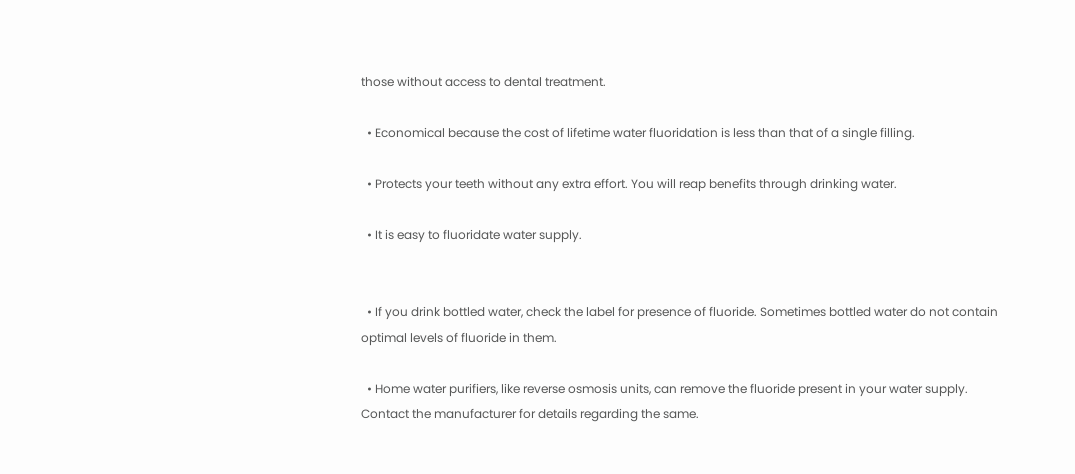those without access to dental treatment.

  • Economical because the cost of lifetime water fluoridation is less than that of a single filling.

  • Protects your teeth without any extra effort. You will reap benefits through drinking water.

  • It is easy to fluoridate water supply.


  • If you drink bottled water, check the label for presence of fluoride. Sometimes bottled water do not contain optimal levels of fluoride in them.

  • Home water purifiers, like reverse osmosis units, can remove the fluoride present in your water supply. Contact the manufacturer for details regarding the same.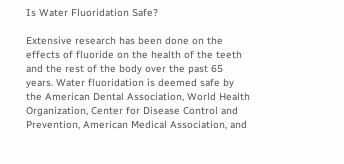Is Water Fluoridation Safe?

Extensive research has been done on the effects of fluoride on the health of the teeth and the rest of the body over the past 65 years. Water fluoridation is deemed safe by the American Dental Association, World Health Organization, Center for Disease Control and Prevention, American Medical Association, and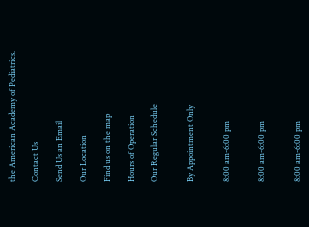the American Academy of Pediatrics.

Contact Us

Send Us an Email

Our Location

Find us on the map

Hours of Operation

Our Regular Schedule


By Appointment Only


8:00 am-6:00 pm


8:00 am-6:00 pm


8:00 am-6:00 pm